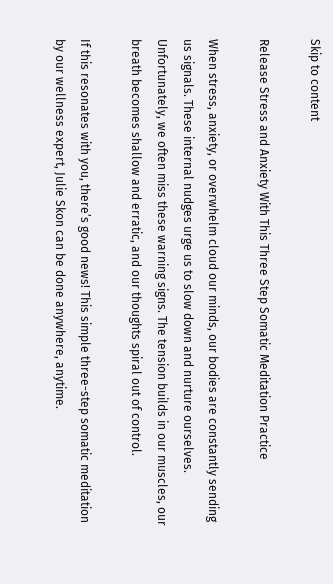Skip to content

Release Stress and Anxiety With This Three Step Somatic Meditation Practice

When stress, anxiety, or overwhelm cloud our minds, our bodies are constantly sending us signals. These internal nudges urge us to slow down and nurture ourselves. Unfortunately, we often miss these warning signs. The tension builds in our muscles, our breath becomes shallow and erratic, and our thoughts spiral out of control.

If this resonates with you, there’s good news! This simple three-step somatic meditation by our wellness expert, Julie Skon can be done anywhere, anytime.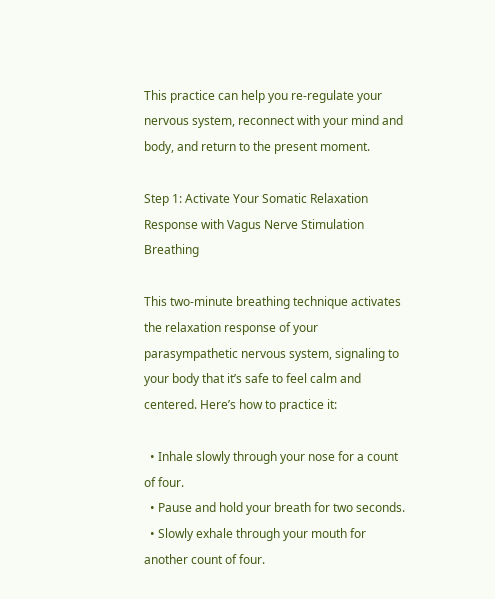This practice can help you re-regulate your nervous system, reconnect with your mind and body, and return to the present moment.

Step 1: Activate Your Somatic Relaxation Response with Vagus Nerve Stimulation Breathing

This two-minute breathing technique activates the relaxation response of your parasympathetic nervous system, signaling to your body that it’s safe to feel calm and centered. Here’s how to practice it:

  • Inhale slowly through your nose for a count of four.
  • Pause and hold your breath for two seconds.
  • Slowly exhale through your mouth for another count of four.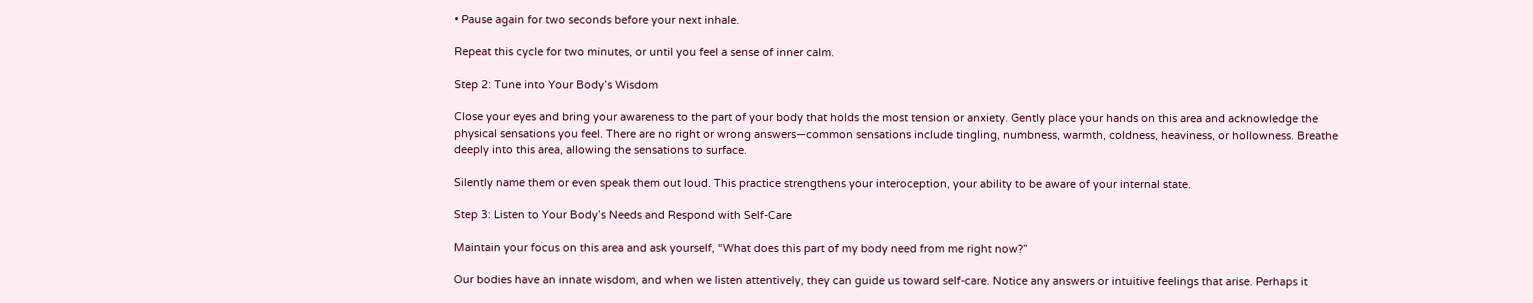• Pause again for two seconds before your next inhale.

Repeat this cycle for two minutes, or until you feel a sense of inner calm.

Step 2: Tune into Your Body’s Wisdom

Close your eyes and bring your awareness to the part of your body that holds the most tension or anxiety. Gently place your hands on this area and acknowledge the physical sensations you feel. There are no right or wrong answers—common sensations include tingling, numbness, warmth, coldness, heaviness, or hollowness. Breathe deeply into this area, allowing the sensations to surface.

Silently name them or even speak them out loud. This practice strengthens your interoception, your ability to be aware of your internal state.

Step 3: Listen to Your Body’s Needs and Respond with Self-Care

Maintain your focus on this area and ask yourself, “What does this part of my body need from me right now?”

Our bodies have an innate wisdom, and when we listen attentively, they can guide us toward self-care. Notice any answers or intuitive feelings that arise. Perhaps it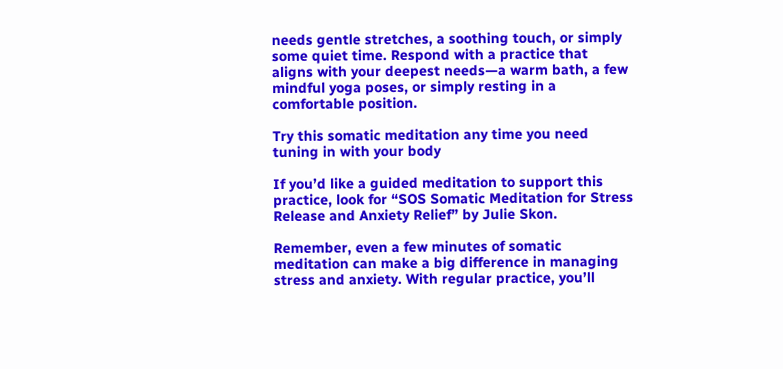needs gentle stretches, a soothing touch, or simply some quiet time. Respond with a practice that aligns with your deepest needs—a warm bath, a few mindful yoga poses, or simply resting in a comfortable position.

Try this somatic meditation any time you need tuning in with your body

If you’d like a guided meditation to support this practice, look for “SOS Somatic Meditation for Stress Release and Anxiety Relief” by Julie Skon.

Remember, even a few minutes of somatic meditation can make a big difference in managing stress and anxiety. With regular practice, you’ll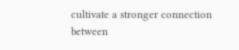cultivate a stronger connection between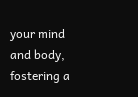your mind and body, fostering a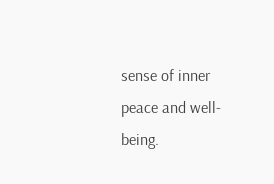sense of inner peace and well-being.